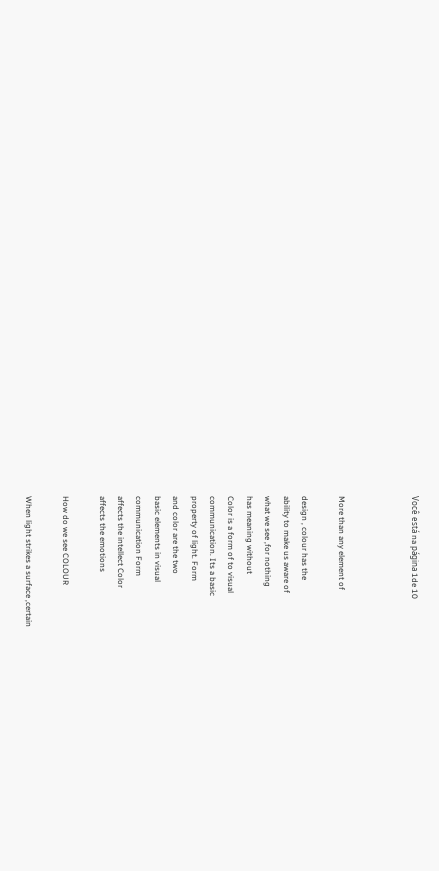Você está na página 1de 10



More than any element of

design , colour has the
ability to make us aware of
what we see ,for nothing
has meaning without
Color is a form of to visual
communication. Its a basic
property of light. Form
and color are the two
basic elements in visual
communication Form
affects the intellect Color
affects the emotions

How do we see COLOUR

When light strikes a surface ,certain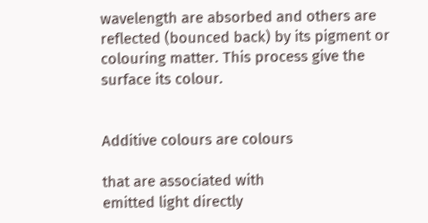wavelength are absorbed and others are
reflected (bounced back) by its pigment or
colouring matter. This process give the
surface its colour.


Additive colours are colours

that are associated with
emitted light directly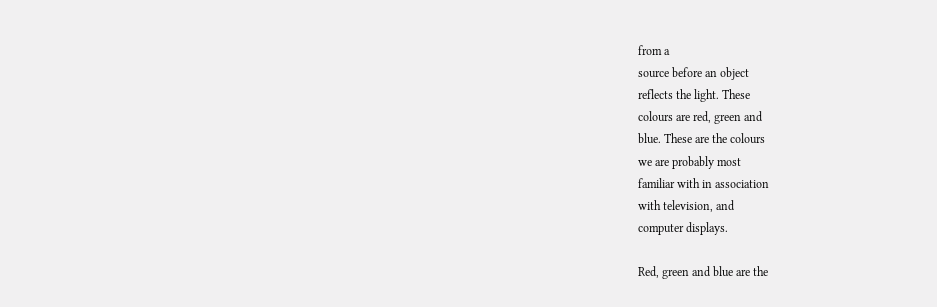from a
source before an object
reflects the light. These
colours are red, green and
blue. These are the colours
we are probably most
familiar with in association
with television, and
computer displays.

Red, green and blue are the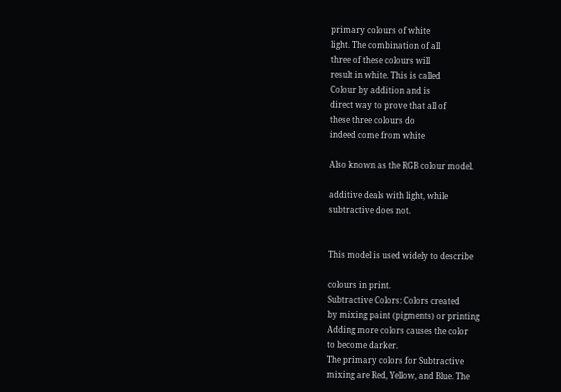primary colours of white
light. The combination of all
three of these colours will
result in white. This is called
Colour by addition and is
direct way to prove that all of
these three colours do
indeed come from white

Also known as the RGB colour model.

additive deals with light, while
subtractive does not.


This model is used widely to describe

colours in print.
Subtractive Colors: Colors created
by mixing paint (pigments) or printing
Adding more colors causes the color
to become darker.
The primary colors for Subtractive
mixing are Red, Yellow, and Blue. The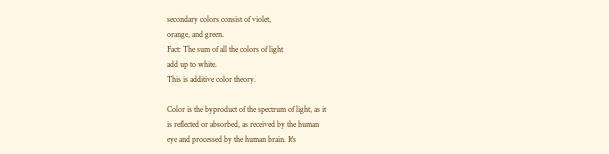secondary colors consist of violet,
orange, and green.
Fact: The sum of all the colors of light
add up to white.
This is additive color theory.

Color is the byproduct of the spectrum of light, as it
is reflected or absorbed, as received by the human
eye and processed by the human brain. It's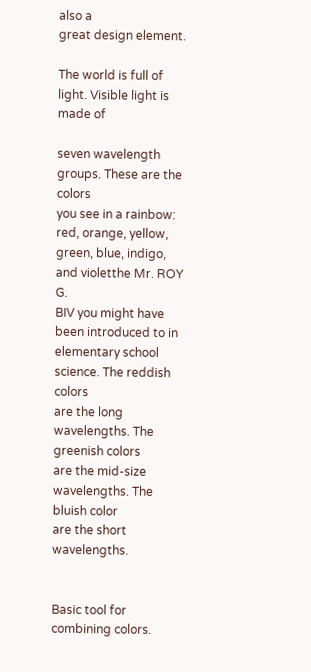also a
great design element.

The world is full of light. Visible light is made of

seven wavelength groups. These are the colors
you see in a rainbow: red, orange, yellow,
green, blue, indigo, and violetthe Mr. ROY G.
BIV you might have been introduced to in
elementary school science. The reddish colors
are the long wavelengths. The greenish colors
are the mid-size wavelengths. The bluish color
are the short wavelengths.


Basic tool for combining colors.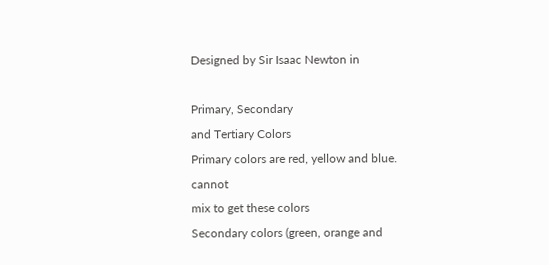Designed by Sir Isaac Newton in

Primary, Secondary
and Tertiary Colors
Primary colors are red, yellow and blue. cannot
mix to get these colors
Secondary colors (green, orange and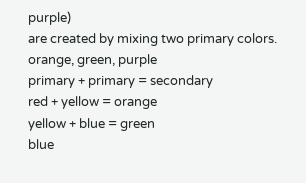purple)
are created by mixing two primary colors.
orange, green, purple
primary + primary = secondary
red + yellow = orange
yellow + blue = green
blue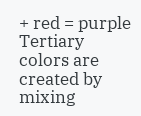+ red = purple
Tertiary colors are created by mixing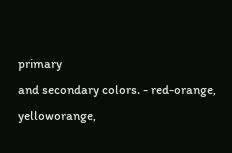primary
and secondary colors. - red-orange, yelloworange,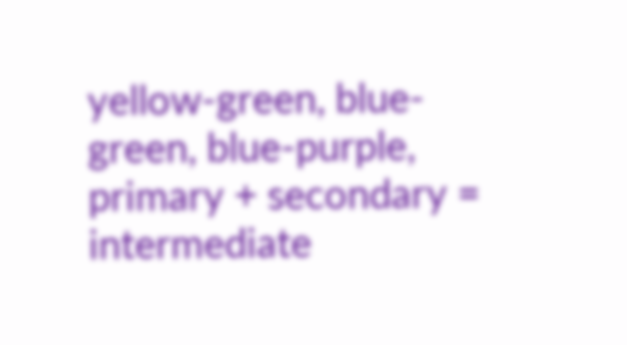yellow-green, blue-green, blue-purple,
primary + secondary = intermediate